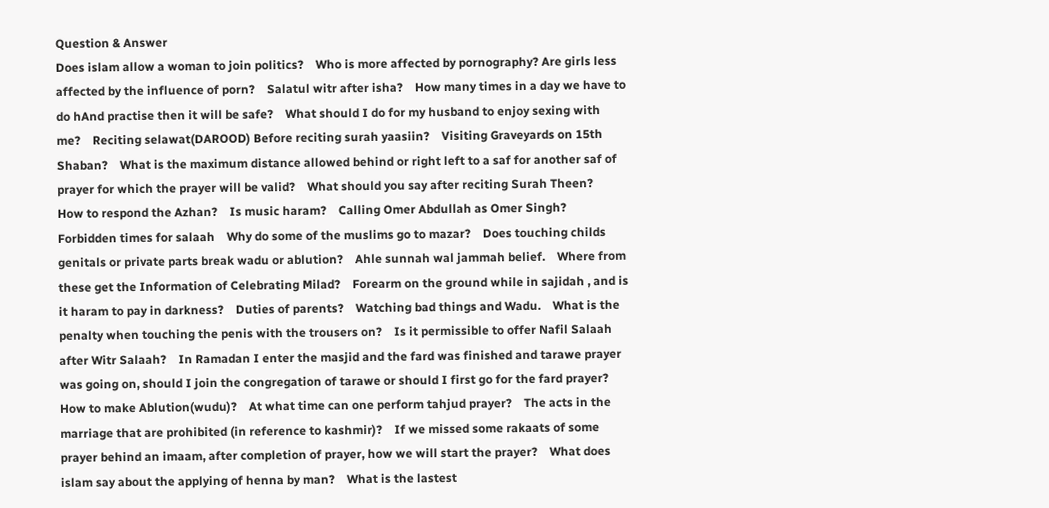Question & Answer
Does islam allow a woman to join politics?    Who is more affected by pornography? Are girls less affected by the influence of porn?    Salatul witr after isha?    How many times in a day we have to do hAnd practise then it will be safe?    What should I do for my husband to enjoy sexing with me?    Reciting selawat(DAROOD) Before reciting surah yaasiin?    Visiting Graveyards on 15th Shaban?    What is the maximum distance allowed behind or right left to a saf for another saf of prayer for which the prayer will be valid?    What should you say after reciting Surah Theen?    How to respond the Azhan?    Is music haram?    Calling Omer Abdullah as Omer Singh?    Forbidden times for salaah    Why do some of the muslims go to mazar?    Does touching childs genitals or private parts break wadu or ablution?    Ahle sunnah wal jammah belief.    Where from these get the Information of Celebrating Milad?    Forearm on the ground while in sajidah , and is it haram to pay in darkness?    Duties of parents?    Watching bad things and Wadu.    What is the penalty when touching the penis with the trousers on?    Is it permissible to offer Nafil Salaah after Witr Salaah?    In Ramadan I enter the masjid and the fard was finished and tarawe prayer was going on, should I join the congregation of tarawe or should I first go for the fard prayer?    How to make Ablution(wudu)?    At what time can one perform tahjud prayer?    The acts in the marriage that are prohibited (in reference to kashmir)?    If we missed some rakaats of some prayer behind an imaam, after completion of prayer, how we will start the prayer?    What does islam say about the applying of henna by man?    What is the lastest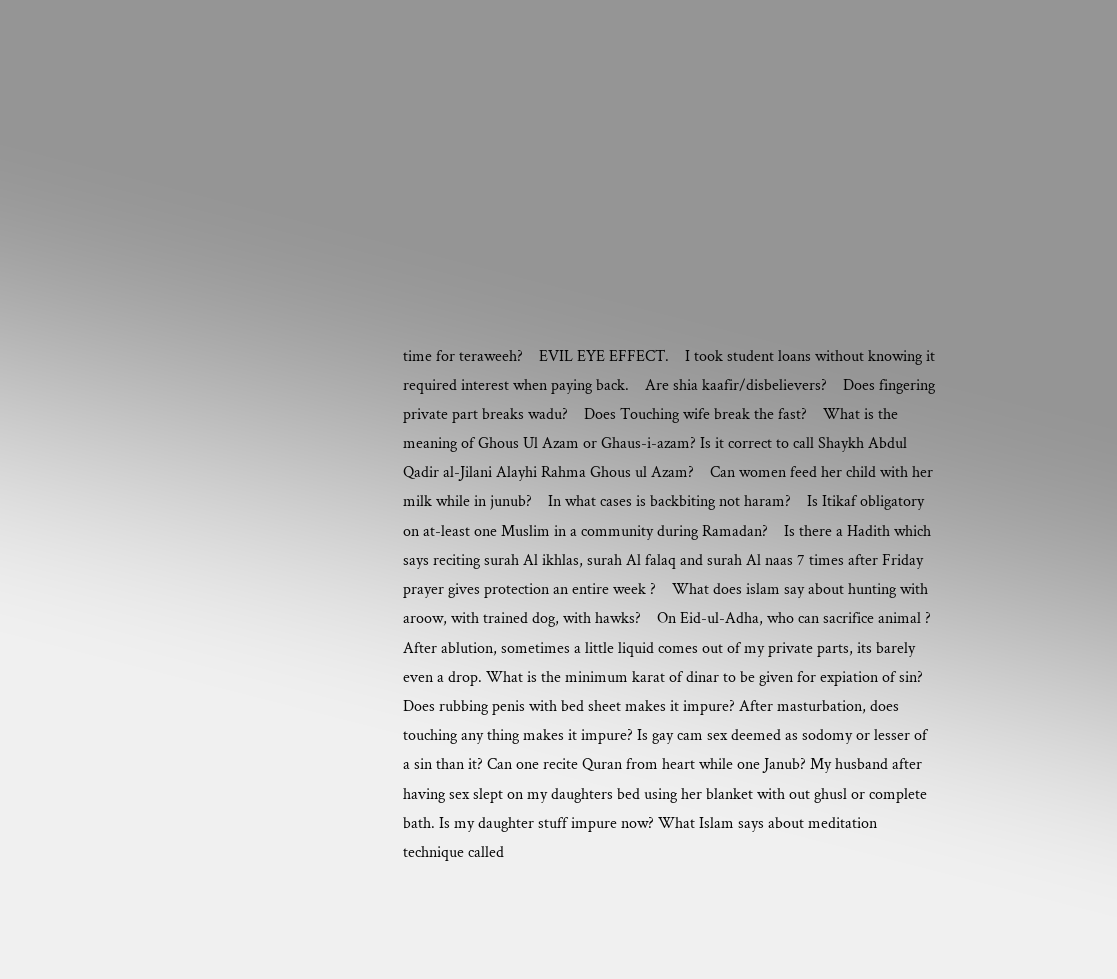time for teraweeh?    EVIL EYE EFFECT.    I took student loans without knowing it required interest when paying back.    Are shia kaafir/disbelievers?    Does fingering private part breaks wadu?    Does Touching wife break the fast?    What is the meaning of Ghous Ul Azam or Ghaus-i-azam? Is it correct to call Shaykh Abdul Qadir al-Jilani Alayhi Rahma Ghous ul Azam?    Can women feed her child with her milk while in junub?    In what cases is backbiting not haram?    Is Itikaf obligatory on at-least one Muslim in a community during Ramadan?    Is there a Hadith which says reciting surah Al ikhlas, surah Al falaq and surah Al naas 7 times after Friday prayer gives protection an entire week ?    What does islam say about hunting with aroow, with trained dog, with hawks?    On Eid-ul-Adha, who can sacrifice animal ?
After ablution, sometimes a little liquid comes out of my private parts, its barely even a drop. What is the minimum karat of dinar to be given for expiation of sin? Does rubbing penis with bed sheet makes it impure? After masturbation, does touching any thing makes it impure? Is gay cam sex deemed as sodomy or lesser of a sin than it? Can one recite Quran from heart while one Janub? My husband after having sex slept on my daughters bed using her blanket with out ghusl or complete bath. Is my daughter stuff impure now? What Islam says about meditation technique called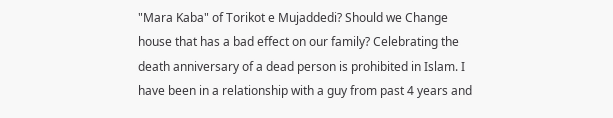"Mara Kaba" of Torikot e Mujaddedi? Should we Change house that has a bad effect on our family? Celebrating the death anniversary of a dead person is prohibited in Islam. I have been in a relationship with a guy from past 4 years and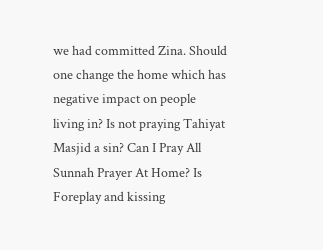we had committed Zina. Should one change the home which has negative impact on people living in? Is not praying Tahiyat Masjid a sin? Can I Pray All Sunnah Prayer At Home? Is Foreplay and kissing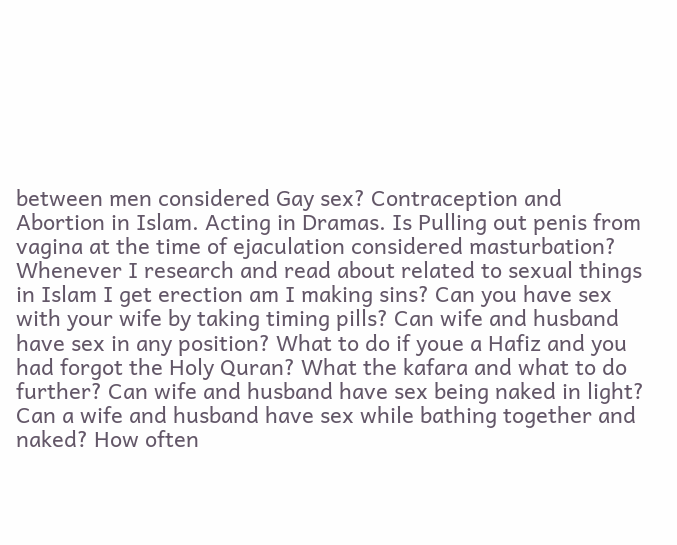between men considered Gay sex? Contraception and Abortion in Islam. Acting in Dramas. Is Pulling out penis from vagina at the time of ejaculation considered masturbation? Whenever I research and read about related to sexual things in Islam I get erection am I making sins? Can you have sex with your wife by taking timing pills? Can wife and husband have sex in any position? What to do if youe a Hafiz and you had forgot the Holy Quran? What the kafara and what to do further? Can wife and husband have sex being naked in light? Can a wife and husband have sex while bathing together and naked? How often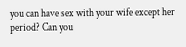you can have sex with your wife except her period? Can you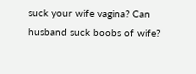suck your wife vagina? Can husband suck boobs of wife?